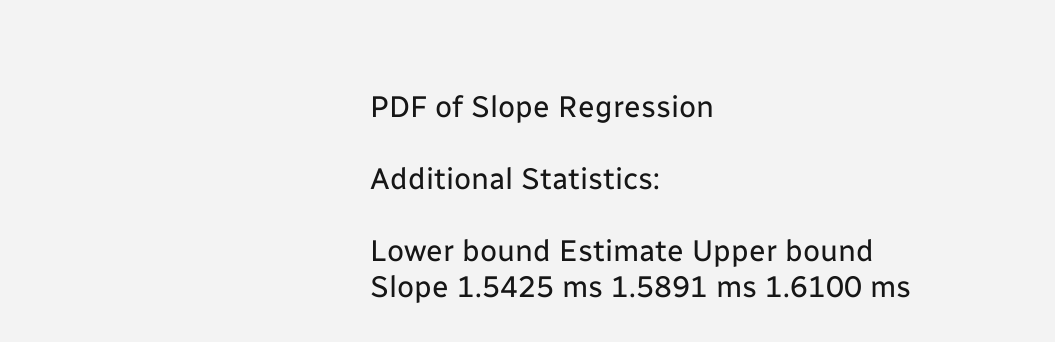PDF of Slope Regression

Additional Statistics:

Lower bound Estimate Upper bound
Slope 1.5425 ms 1.5891 ms 1.6100 ms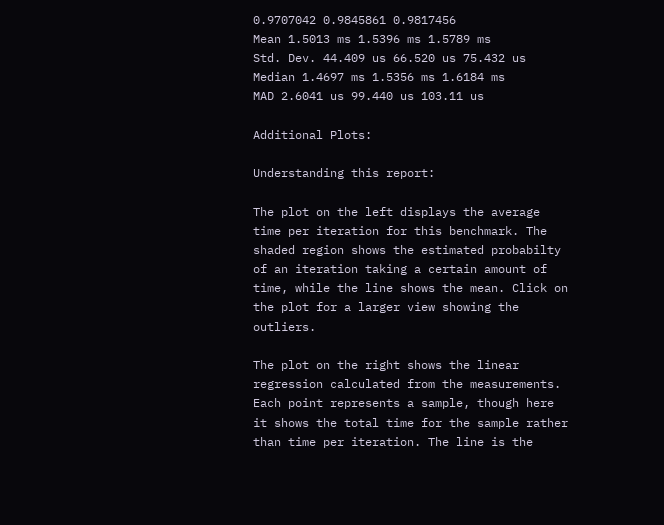0.9707042 0.9845861 0.9817456
Mean 1.5013 ms 1.5396 ms 1.5789 ms
Std. Dev. 44.409 us 66.520 us 75.432 us
Median 1.4697 ms 1.5356 ms 1.6184 ms
MAD 2.6041 us 99.440 us 103.11 us

Additional Plots:

Understanding this report:

The plot on the left displays the average time per iteration for this benchmark. The shaded region shows the estimated probabilty of an iteration taking a certain amount of time, while the line shows the mean. Click on the plot for a larger view showing the outliers.

The plot on the right shows the linear regression calculated from the measurements. Each point represents a sample, though here it shows the total time for the sample rather than time per iteration. The line is the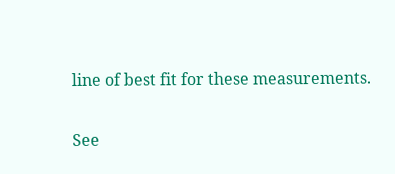line of best fit for these measurements.

See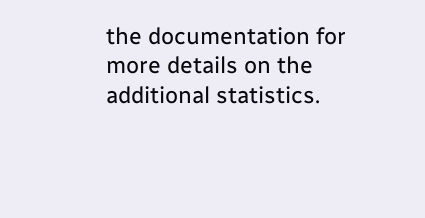the documentation for more details on the additional statistics.